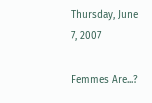Thursday, June 7, 2007

Femmes Are...?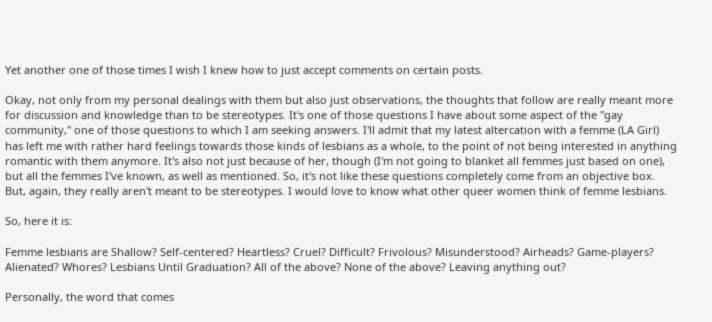Yet another one of those times I wish I knew how to just accept comments on certain posts.

Okay, not only from my personal dealings with them but also just observations, the thoughts that follow are really meant more for discussion and knowledge than to be stereotypes. It's one of those questions I have about some aspect of the "gay community," one of those questions to which I am seeking answers. I'll admit that my latest altercation with a femme (LA Girl) has left me with rather hard feelings towards those kinds of lesbians as a whole, to the point of not being interested in anything romantic with them anymore. It's also not just because of her, though (I'm not going to blanket all femmes just based on one), but all the femmes I've known, as well as mentioned. So, it's not like these questions completely come from an objective box. But, again, they really aren't meant to be stereotypes. I would love to know what other queer women think of femme lesbians.

So, here it is:

Femme lesbians are Shallow? Self-centered? Heartless? Cruel? Difficult? Frivolous? Misunderstood? Airheads? Game-players? Alienated? Whores? Lesbians Until Graduation? All of the above? None of the above? Leaving anything out?

Personally, the word that comes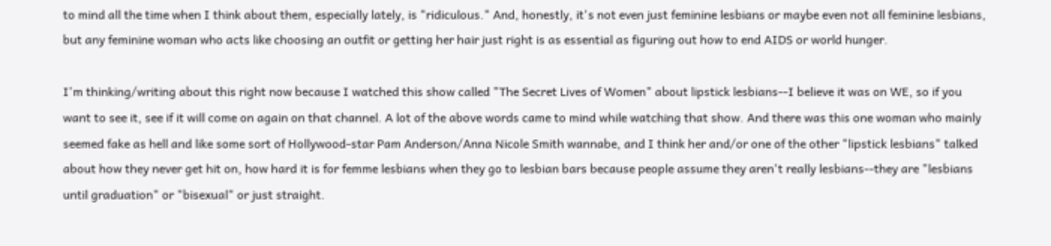to mind all the time when I think about them, especially lately, is "ridiculous." And, honestly, it's not even just feminine lesbians or maybe even not all feminine lesbians, but any feminine woman who acts like choosing an outfit or getting her hair just right is as essential as figuring out how to end AIDS or world hunger.

I'm thinking/writing about this right now because I watched this show called "The Secret Lives of Women" about lipstick lesbians--I believe it was on WE, so if you want to see it, see if it will come on again on that channel. A lot of the above words came to mind while watching that show. And there was this one woman who mainly seemed fake as hell and like some sort of Hollywood-star Pam Anderson/Anna Nicole Smith wannabe, and I think her and/or one of the other "lipstick lesbians" talked about how they never get hit on, how hard it is for femme lesbians when they go to lesbian bars because people assume they aren't really lesbians--they are "lesbians until graduation" or "bisexual" or just straight.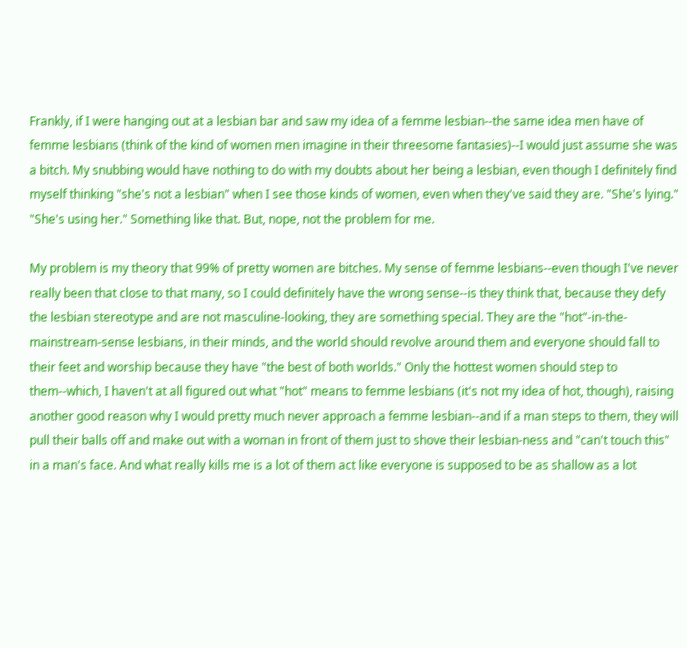Frankly, if I were hanging out at a lesbian bar and saw my idea of a femme lesbian--the same idea men have of femme lesbians (think of the kind of women men imagine in their threesome fantasies)--I would just assume she was a bitch. My snubbing would have nothing to do with my doubts about her being a lesbian, even though I definitely find myself thinking "she's not a lesbian" when I see those kinds of women, even when they've said they are. "She's lying." "She's using her." Something like that. But, nope, not the problem for me.

My problem is my theory that 99% of pretty women are bitches. My sense of femme lesbians--even though I've never really been that close to that many, so I could definitely have the wrong sense--is they think that, because they defy the lesbian stereotype and are not masculine-looking, they are something special. They are the "hot"-in-the-mainstream-sense lesbians, in their minds, and the world should revolve around them and everyone should fall to their feet and worship because they have "the best of both worlds." Only the hottest women should step to them--which, I haven't at all figured out what "hot" means to femme lesbians (it's not my idea of hot, though), raising another good reason why I would pretty much never approach a femme lesbian--and if a man steps to them, they will pull their balls off and make out with a woman in front of them just to shove their lesbian-ness and "can't touch this" in a man's face. And what really kills me is a lot of them act like everyone is supposed to be as shallow as a lot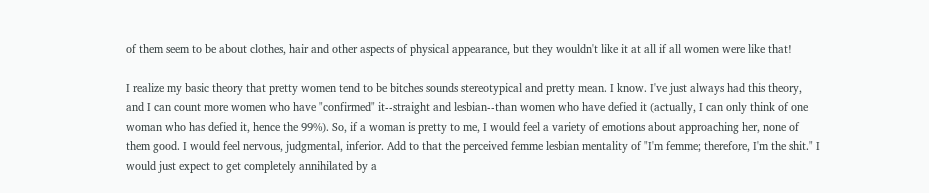of them seem to be about clothes, hair and other aspects of physical appearance, but they wouldn't like it at all if all women were like that!

I realize my basic theory that pretty women tend to be bitches sounds stereotypical and pretty mean. I know. I've just always had this theory, and I can count more women who have "confirmed" it--straight and lesbian--than women who have defied it (actually, I can only think of one woman who has defied it, hence the 99%). So, if a woman is pretty to me, I would feel a variety of emotions about approaching her, none of them good. I would feel nervous, judgmental, inferior. Add to that the perceived femme lesbian mentality of "I'm femme; therefore, I'm the shit." I would just expect to get completely annihilated by a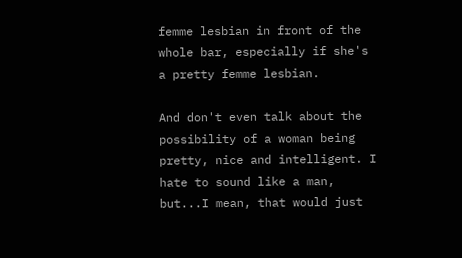femme lesbian in front of the whole bar, especially if she's a pretty femme lesbian.

And don't even talk about the possibility of a woman being pretty, nice and intelligent. I hate to sound like a man, but...I mean, that would just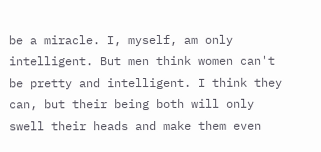be a miracle. I, myself, am only intelligent. But men think women can't be pretty and intelligent. I think they can, but their being both will only swell their heads and make them even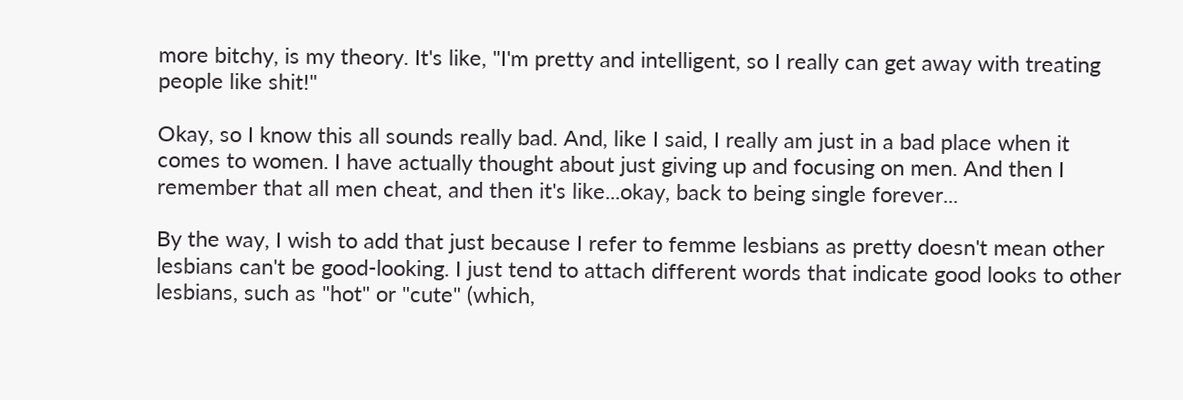more bitchy, is my theory. It's like, "I'm pretty and intelligent, so I really can get away with treating people like shit!"

Okay, so I know this all sounds really bad. And, like I said, I really am just in a bad place when it comes to women. I have actually thought about just giving up and focusing on men. And then I remember that all men cheat, and then it's like...okay, back to being single forever...

By the way, I wish to add that just because I refer to femme lesbians as pretty doesn't mean other lesbians can't be good-looking. I just tend to attach different words that indicate good looks to other lesbians, such as "hot" or "cute" (which,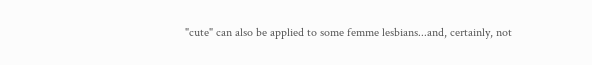"cute" can also be applied to some femme lesbians...and, certainly, not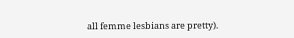all femme lesbians are pretty).